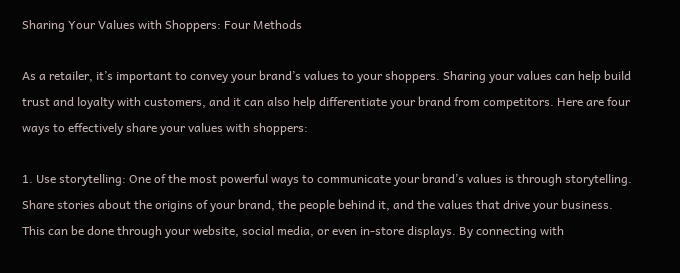Sharing Your Values with Shoppers: Four Methods

As a retailer, it’s important to convey your brand’s values to your shoppers. Sharing your values can help build trust and loyalty with customers, and it can also help differentiate your brand from competitors. Here are four ways to effectively share your values with shoppers:

1. Use storytelling: One of the most powerful ways to communicate your brand’s values is through storytelling. Share stories about the origins of your brand, the people behind it, and the values that drive your business. This can be done through your website, social media, or even in-store displays. By connecting with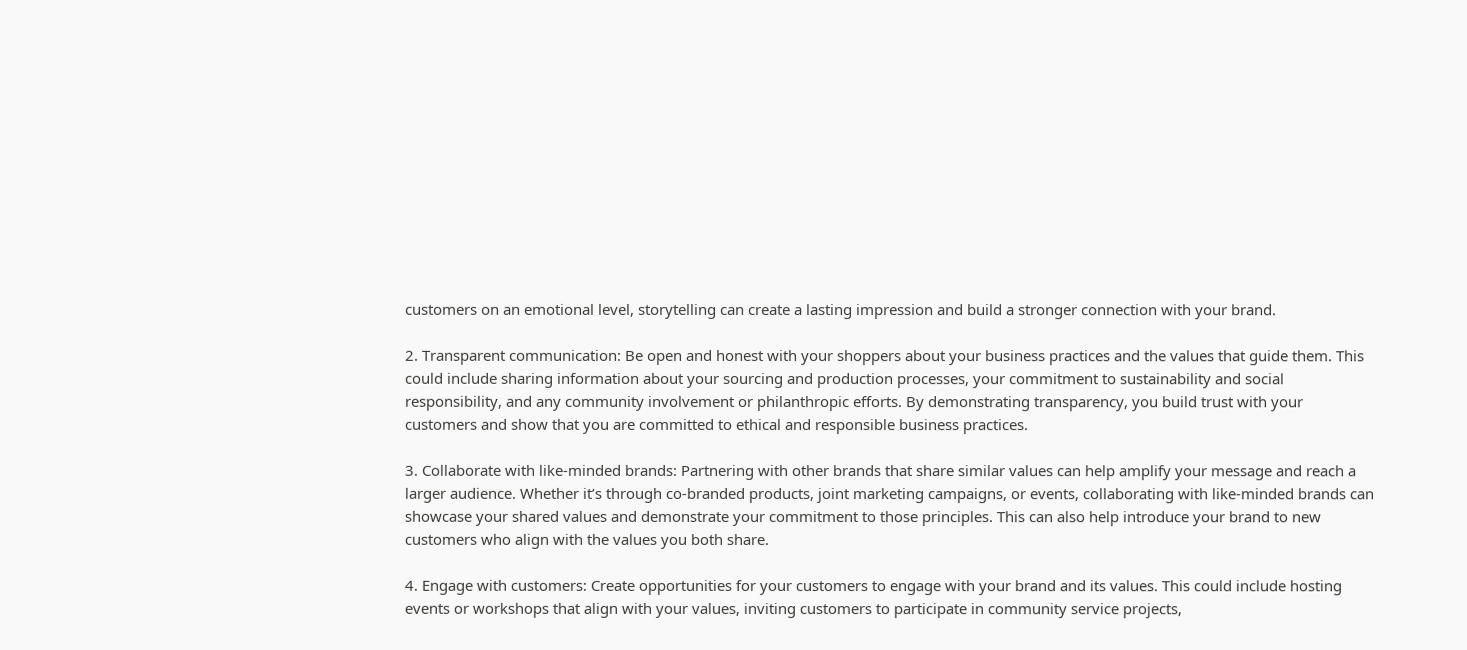customers on an emotional level, storytelling can create a lasting impression and build a stronger connection with your brand.

2. Transparent communication: Be open and honest with your shoppers about your business practices and the values that guide them. This could include sharing information about your sourcing and production processes, your commitment to sustainability and social responsibility, and any community involvement or philanthropic efforts. By demonstrating transparency, you build trust with your customers and show that you are committed to ethical and responsible business practices.

3. Collaborate with like-minded brands: Partnering with other brands that share similar values can help amplify your message and reach a larger audience. Whether it’s through co-branded products, joint marketing campaigns, or events, collaborating with like-minded brands can showcase your shared values and demonstrate your commitment to those principles. This can also help introduce your brand to new customers who align with the values you both share.

4. Engage with customers: Create opportunities for your customers to engage with your brand and its values. This could include hosting events or workshops that align with your values, inviting customers to participate in community service projects,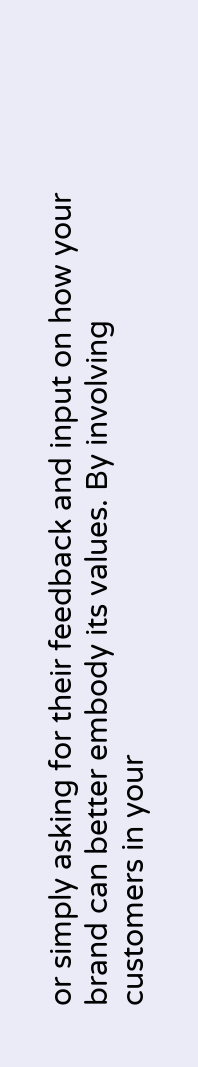or simply asking for their feedback and input on how your brand can better embody its values. By involving customers in your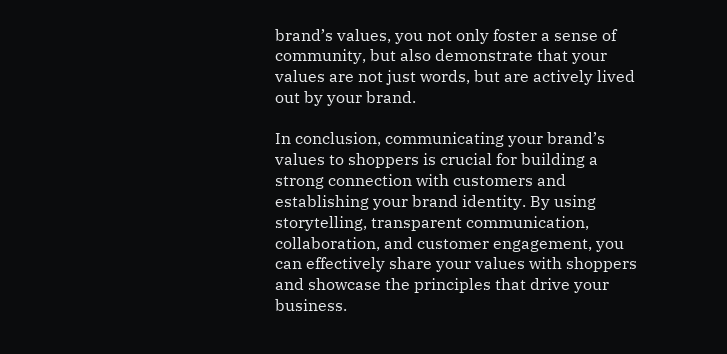brand’s values, you not only foster a sense of community, but also demonstrate that your values are not just words, but are actively lived out by your brand.

In conclusion, communicating your brand’s values to shoppers is crucial for building a strong connection with customers and establishing your brand identity. By using storytelling, transparent communication, collaboration, and customer engagement, you can effectively share your values with shoppers and showcase the principles that drive your business.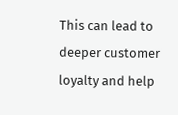This can lead to deeper customer loyalty and help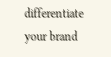differentiate your brand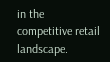in the competitive retail landscape.